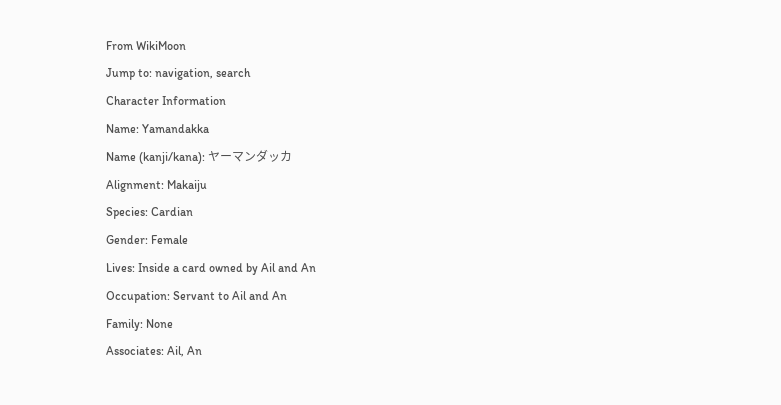From WikiMoon
Jump to: navigation, search
Character Information
Name: Yamandakka
Name (kanji/kana): ヤーマンダッカ
Alignment: Makaiju
Species: Cardian
Gender: Female
Lives: Inside a card owned by Ail and An
Occupation: Servant to Ail and An
Family: None
Associates: Ail, An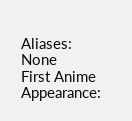Aliases: None
First Anime Appearance: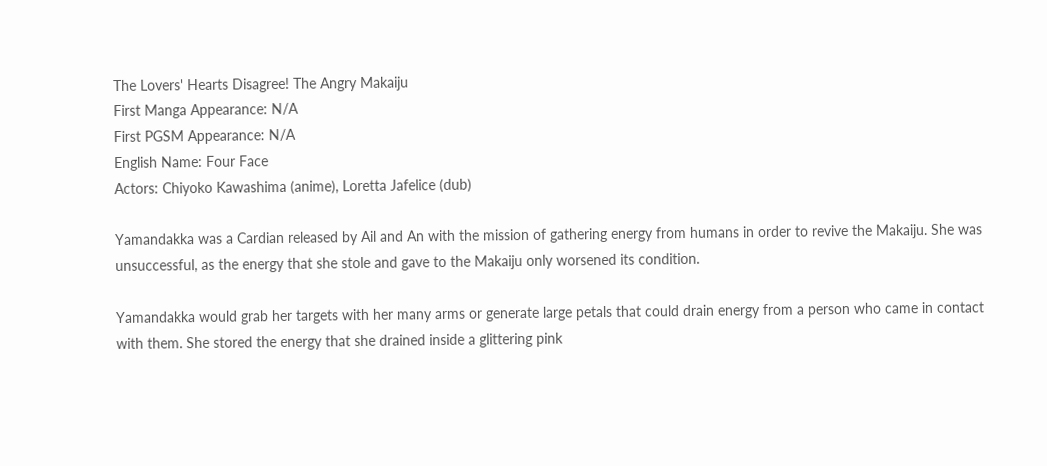The Lovers' Hearts Disagree! The Angry Makaiju
First Manga Appearance: N/A
First PGSM Appearance: N/A
English Name: Four Face
Actors: Chiyoko Kawashima (anime), Loretta Jafelice (dub)

Yamandakka was a Cardian released by Ail and An with the mission of gathering energy from humans in order to revive the Makaiju. She was unsuccessful, as the energy that she stole and gave to the Makaiju only worsened its condition.

Yamandakka would grab her targets with her many arms or generate large petals that could drain energy from a person who came in contact with them. She stored the energy that she drained inside a glittering pink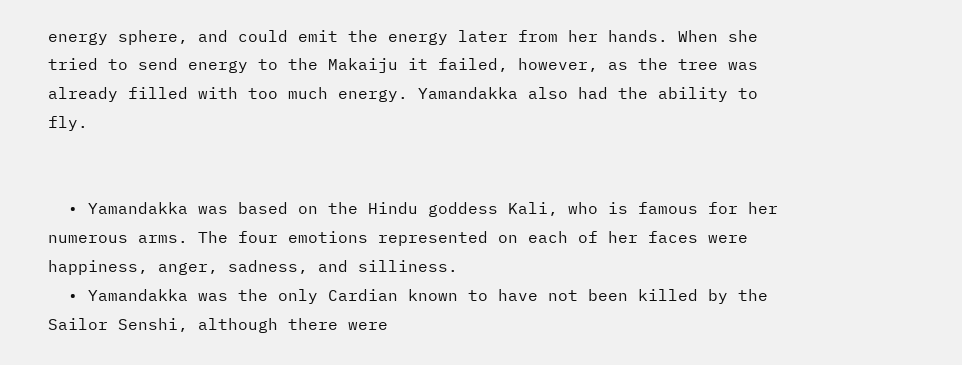energy sphere, and could emit the energy later from her hands. When she tried to send energy to the Makaiju it failed, however, as the tree was already filled with too much energy. Yamandakka also had the ability to fly.


  • Yamandakka was based on the Hindu goddess Kali, who is famous for her numerous arms. The four emotions represented on each of her faces were happiness, anger, sadness, and silliness.
  • Yamandakka was the only Cardian known to have not been killed by the Sailor Senshi, although there were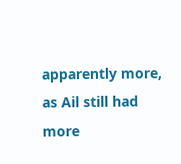apparently more, as Ail still had more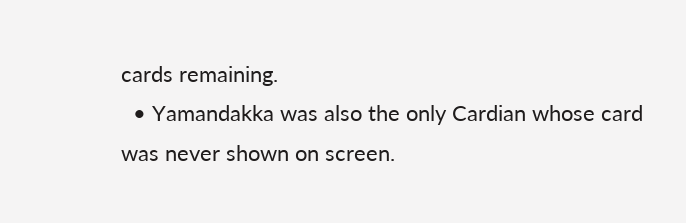cards remaining.
  • Yamandakka was also the only Cardian whose card was never shown on screen.